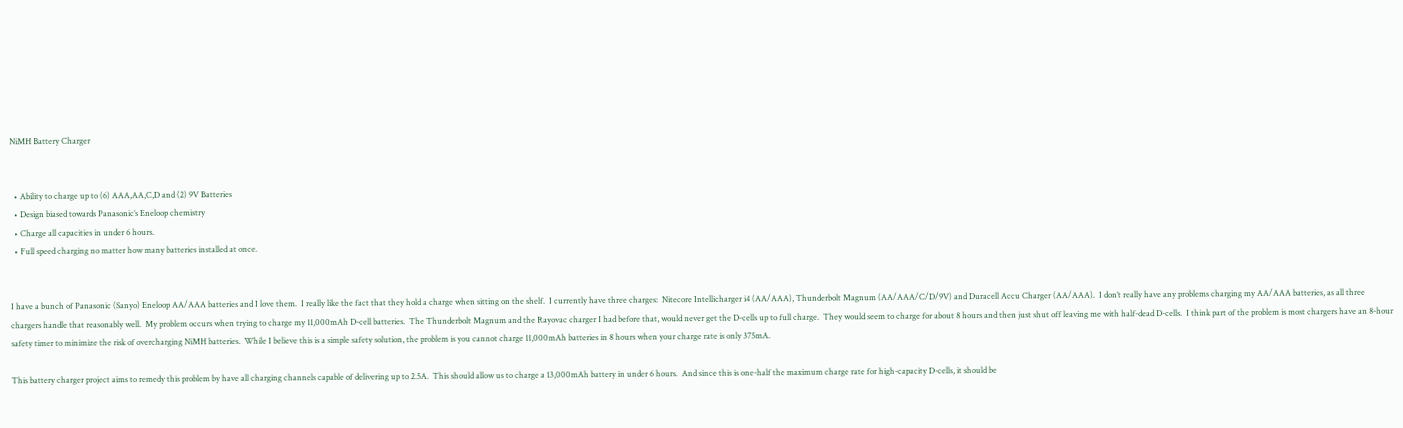NiMH Battery Charger


  • Ability to charge up to (6) AAA,AA,C,D and (2) 9V Batteries
  • Design biased towards Panasonic’s Eneloop chemistry
  • Charge all capacities in under 6 hours.
  • Full speed charging no matter how many batteries installed at once.


I have a bunch of Panasonic (Sanyo) Eneloop AA/AAA batteries and I love them.  I really like the fact that they hold a charge when sitting on the shelf.  I currently have three charges:  Nitecore Intellicharger i4 (AA/AAA), Thunderbolt Magnum (AA/AAA/C/D/9V) and Duracell Accu Charger (AA/AAA).  I don’t really have any problems charging my AA/AAA batteries, as all three chargers handle that reasonably well.  My problem occurs when trying to charge my 11,000mAh D-cell batteries.  The Thunderbolt Magnum and the Rayovac charger I had before that, would never get the D-cells up to full charge.  They would seem to charge for about 8 hours and then just shut off leaving me with half-dead D-cells.  I think part of the problem is most chargers have an 8-hour safety timer to minimize the risk of overcharging NiMH batteries.  While I believe this is a simple safety solution, the problem is you cannot charge 11,000mAh batteries in 8 hours when your charge rate is only 375mA.

This battery charger project aims to remedy this problem by have all charging channels capable of delivering up to 2.5A.  This should allow us to charge a 13,000mAh battery in under 6 hours.  And since this is one-half the maximum charge rate for high-capacity D-cells, it should be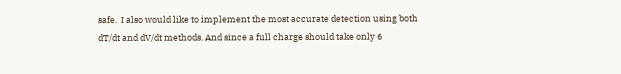safe.  I also would like to implement the most accurate detection using both dT/dt and dV/dt methods. And since a full charge should take only 6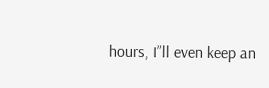hours, I”ll even keep an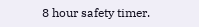8 hour safety timer.